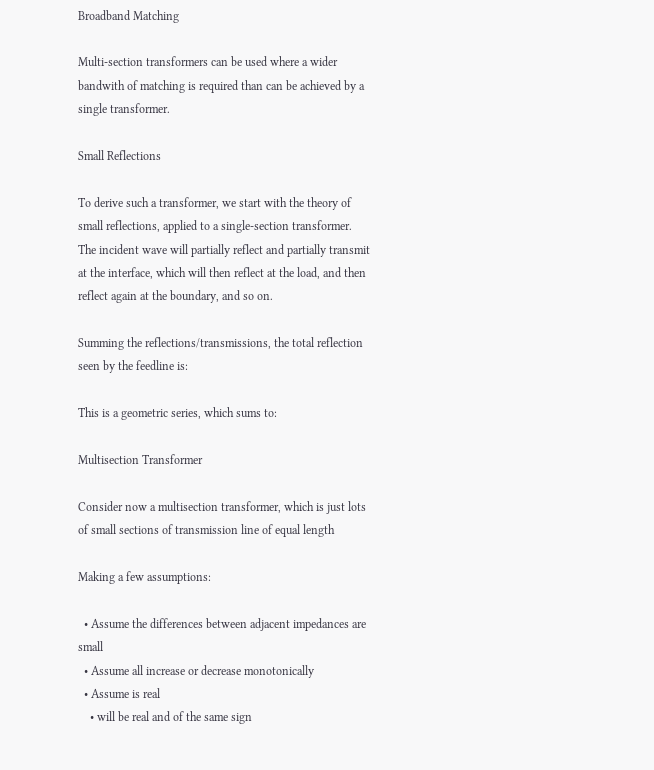Broadband Matching

Multi-section transformers can be used where a wider bandwith of matching is required than can be achieved by a single transformer.

Small Reflections

To derive such a transformer, we start with the theory of small reflections, applied to a single-section transformer. The incident wave will partially reflect and partially transmit at the interface, which will then reflect at the load, and then reflect again at the boundary, and so on.

Summing the reflections/transmissions, the total reflection seen by the feedline is:

This is a geometric series, which sums to:

Multisection Transformer

Consider now a multisection transformer, which is just lots of small sections of transmission line of equal length

Making a few assumptions:

  • Assume the differences between adjacent impedances are small
  • Assume all increase or decrease monotonically
  • Assume is real
    • will be real and of the same sign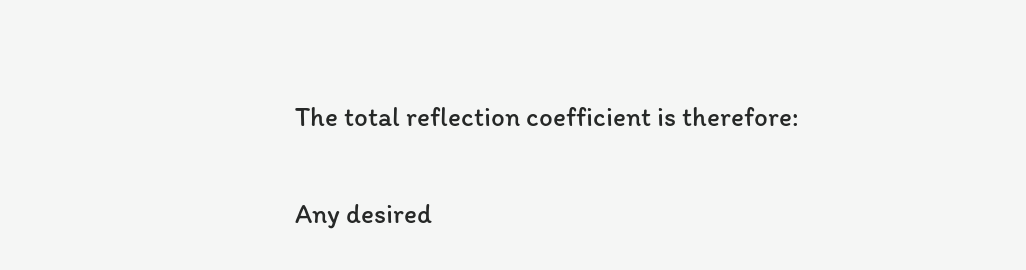The total reflection coefficient is therefore:

Any desired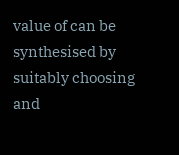value of can be synthesised by suitably choosing and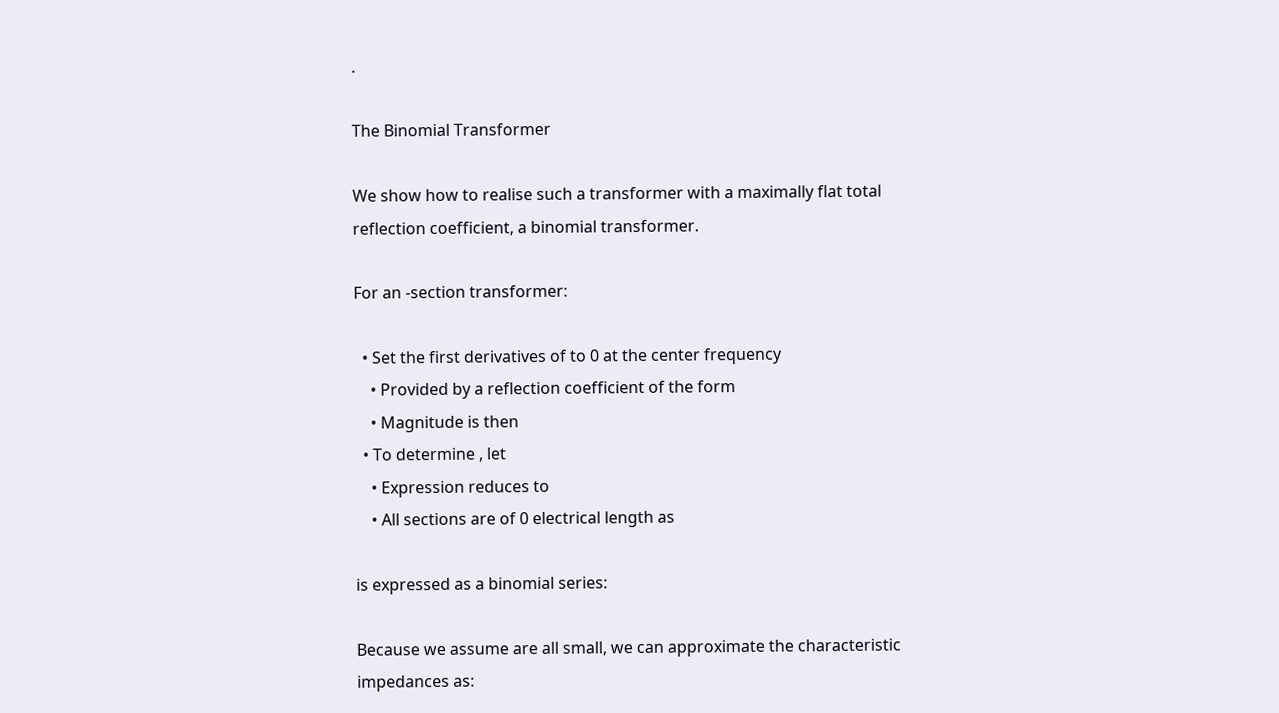.

The Binomial Transformer

We show how to realise such a transformer with a maximally flat total reflection coefficient, a binomial transformer.

For an -section transformer:

  • Set the first derivatives of to 0 at the center frequency
    • Provided by a reflection coefficient of the form
    • Magnitude is then
  • To determine , let
    • Expression reduces to
    • All sections are of 0 electrical length as

is expressed as a binomial series:

Because we assume are all small, we can approximate the characteristic impedances as: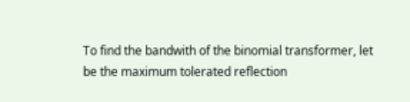To find the bandwith of the binomial transformer, let be the maximum tolerated reflection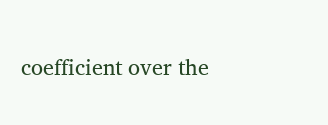coefficient over the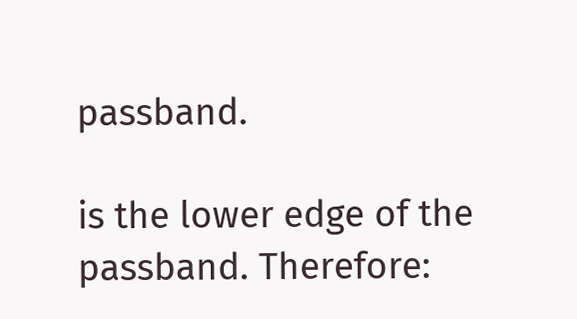passband.

is the lower edge of the passband. Therefore: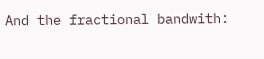And the fractional bandwith: